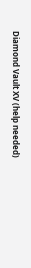Diamond Vault XV (help needed)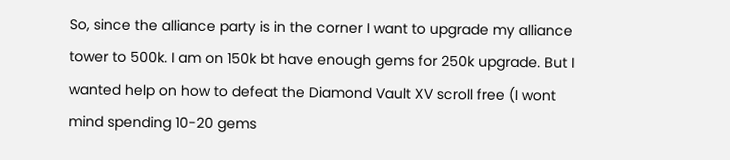So, since the alliance party is in the corner I want to upgrade my alliance tower to 500k. I am on 150k bt have enough gems for 250k upgrade. But I wanted help on how to defeat the Diamond Vault XV scroll free (I wont mind spending 10-20 gems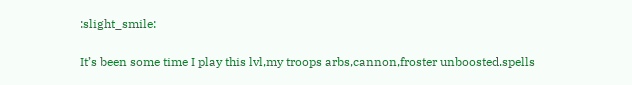:slight_smile:

It’s been some time I play this lvl,my troops arbs,cannon,froster unboosted.spells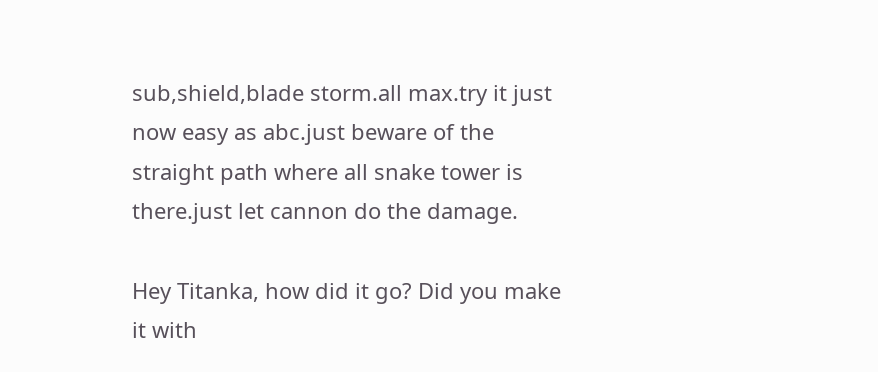sub,shield,blade storm.all max.try it just now easy as abc.just beware of the straight path where all snake tower is there.just let cannon do the damage.

Hey Titanka, how did it go? Did you make it with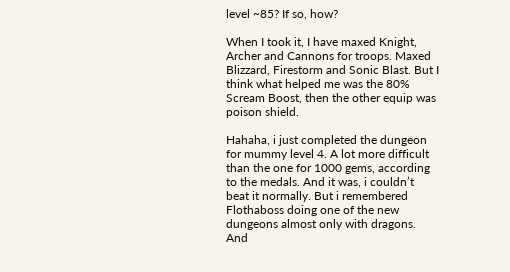level ~85? If so, how?

When I took it, I have maxed Knight, Archer and Cannons for troops. Maxed Blizzard, Firestorm and Sonic Blast. But I think what helped me was the 80% Scream Boost, then the other equip was poison shield.

Hahaha, i just completed the dungeon for mummy level 4. A lot more difficult than the one for 1000 gems, according to the medals. And it was, i couldn’t beat it normally. But i remembered Flothaboss doing one of the new dungeons almost only with dragons. And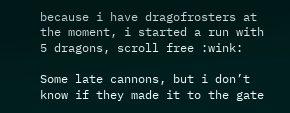because i have dragofrosters at the moment, i started a run with 5 dragons, scroll free :wink:

Some late cannons, but i don’t know if they made it to the gate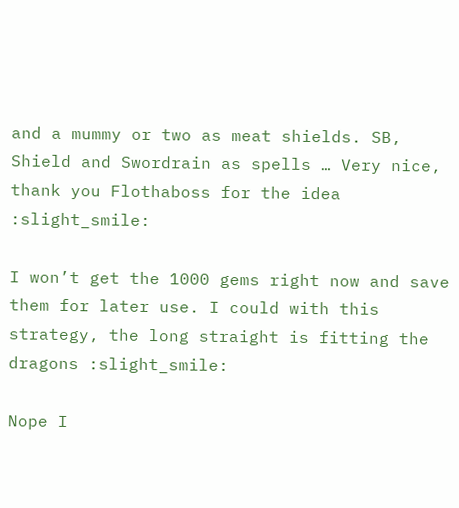and a mummy or two as meat shields. SB, Shield and Swordrain as spells … Very nice, thank you Flothaboss for the idea :slight_smile:

I won’t get the 1000 gems right now and save them for later use. I could with this strategy, the long straight is fitting the dragons :slight_smile:

Nope I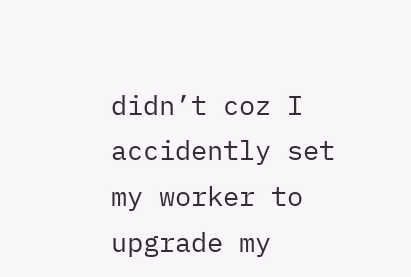didn’t coz I accidently set my worker to upgrade my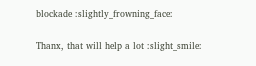blockade :slightly_frowning_face:

Thanx, that will help a lot :slight_smile: